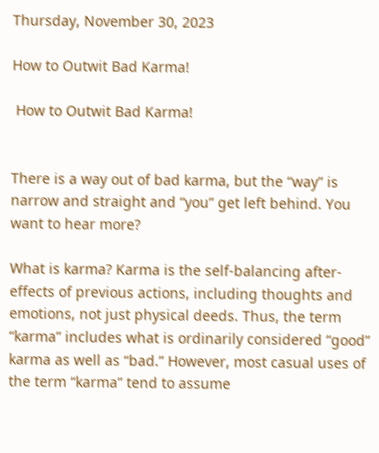Thursday, November 30, 2023

How to Outwit Bad Karma!

 How to Outwit Bad Karma!


There is a way out of bad karma, but the “way” is narrow and straight and “you” get left behind. You want to hear more?

What is karma? Karma is the self-balancing after-effects of previous actions, including thoughts and emotions, not just physical deeds. Thus, the term “karma” includes what is ordinarily considered “good” karma as well as “bad.” However, most casual uses of the term “karma” tend to assume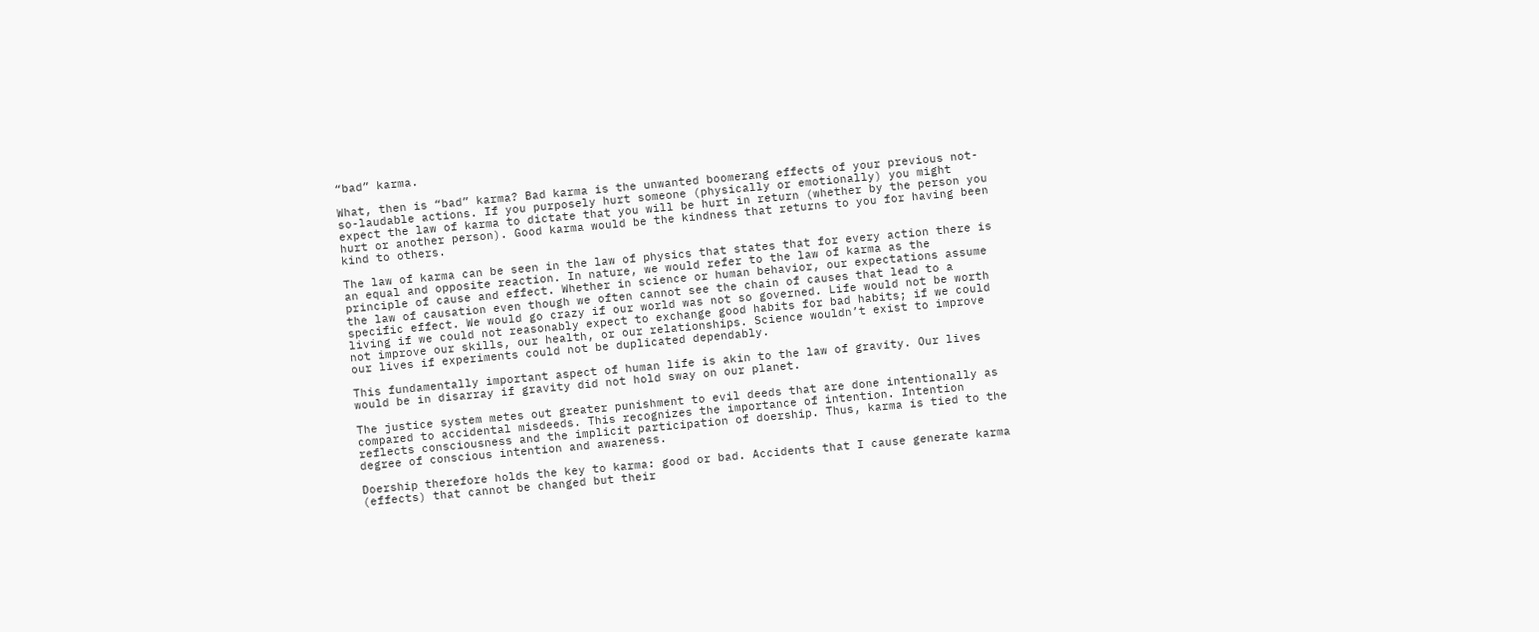“bad” karma.

What, then is “bad” karma? Bad karma is the unwanted boomerang effects of your previous not-so-laudable actions. If you purposely hurt someone (physically or emotionally) you might expect the law of karma to dictate that you will be hurt in return (whether by the person you hurt or another person). Good karma would be the kindness that returns to you for having been kind to others.

The law of karma can be seen in the law of physics that states that for every action there is an equal and opposite reaction. In nature, we would refer to the law of karma as the principle of cause and effect. Whether in science or human behavior, our expectations assume the law of causation even though we often cannot see the chain of causes that lead to a specific effect. We would go crazy if our world was not so governed. Life would not be worth living if we could not reasonably expect to exchange good habits for bad habits; if we could not improve our skills, our health, or our relationships. Science wouldn’t exist to improve our lives if experiments could not be duplicated dependably.

This fundamentally important aspect of human life is akin to the law of gravity. Our lives would be in disarray if gravity did not hold sway on our planet.

The justice system metes out greater punishment to evil deeds that are done intentionally as compared to accidental misdeeds. This recognizes the importance of intention. Intention reflects consciousness and the implicit participation of doership. Thus, karma is tied to the degree of conscious intention and awareness.

Doership therefore holds the key to karma: good or bad. Accidents that I cause generate karma (effects) that cannot be changed but their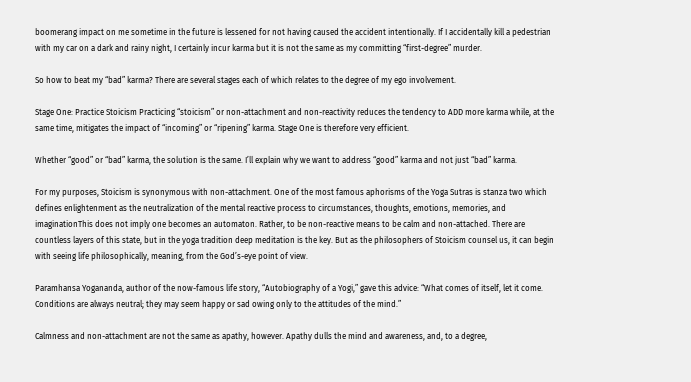boomerang impact on me sometime in the future is lessened for not having caused the accident intentionally. If I accidentally kill a pedestrian with my car on a dark and rainy night, I certainly incur karma but it is not the same as my committing “first-degree” murder.

So how to beat my “bad” karma? There are several stages each of which relates to the degree of my ego involvement.

Stage One: Practice Stoicism Practicing “stoicism” or non-attachment and non-reactivity reduces the tendency to ADD more karma while, at the same time, mitigates the impact of “incoming” or “ripening” karma. Stage One is therefore very efficient.

Whether “good” or “bad” karma, the solution is the same. I’ll explain why we want to address “good” karma and not just “bad” karma.

For my purposes, Stoicism is synonymous with non-attachment. One of the most famous aphorisms of the Yoga Sutras is stanza two which defines enlightenment as the neutralization of the mental reactive process to circumstances, thoughts, emotions, memories, and imaginationThis does not imply one becomes an automaton. Rather, to be non-reactive means to be calm and non-attached. There are countless layers of this state, but in the yoga tradition deep meditation is the key. But as the philosophers of Stoicism counsel us, it can begin with seeing life philosophically, meaning, from the God’s-eye point of view.

Paramhansa Yogananda, author of the now-famous life story, “Autobiography of a Yogi,” gave this advice: “What comes of itself, let it come. Conditions are always neutral; they may seem happy or sad owing only to the attitudes of the mind.”

Calmness and non-attachment are not the same as apathy, however. Apathy dulls the mind and awareness, and, to a degree,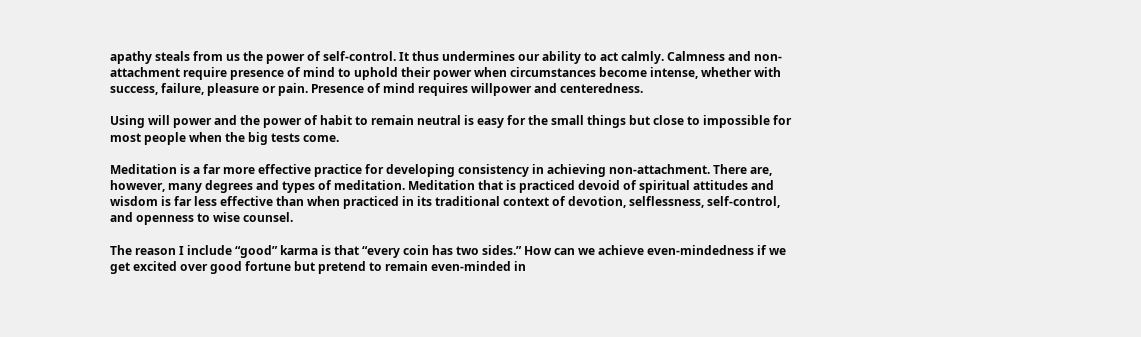apathy steals from us the power of self-control. It thus undermines our ability to act calmly. Calmness and non-attachment require presence of mind to uphold their power when circumstances become intense, whether with success, failure, pleasure or pain. Presence of mind requires willpower and centeredness.

Using will power and the power of habit to remain neutral is easy for the small things but close to impossible for most people when the big tests come.

Meditation is a far more effective practice for developing consistency in achieving non-attachment. There are, however, many degrees and types of meditation. Meditation that is practiced devoid of spiritual attitudes and wisdom is far less effective than when practiced in its traditional context of devotion, selflessness, self-control, and openness to wise counsel.

The reason I include “good” karma is that “every coin has two sides.” How can we achieve even-mindedness if we get excited over good fortune but pretend to remain even-minded in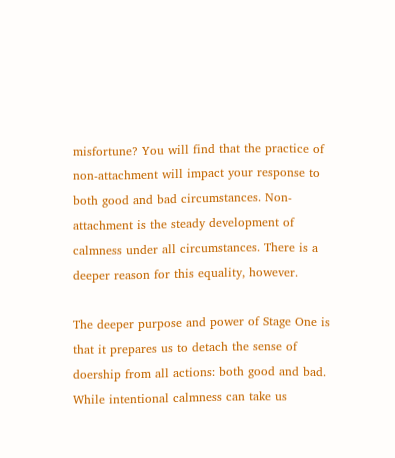misfortune? You will find that the practice of non-attachment will impact your response to both good and bad circumstances. Non-attachment is the steady development of calmness under all circumstances. There is a deeper reason for this equality, however.

The deeper purpose and power of Stage One is that it prepares us to detach the sense of doership from all actions: both good and bad. While intentional calmness can take us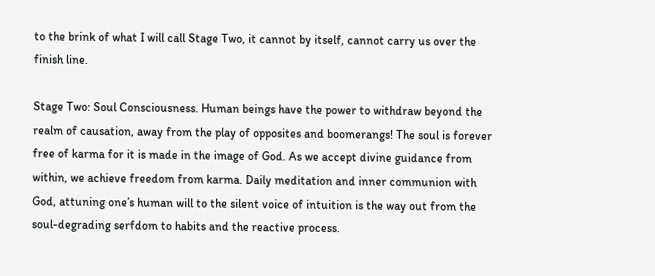to the brink of what I will call Stage Two, it cannot by itself, cannot carry us over the finish line.

Stage Two: Soul Consciousness. Human beings have the power to withdraw beyond the realm of causation, away from the play of opposites and boomerangs! The soul is forever free of karma for it is made in the image of God. As we accept divine guidance from within, we achieve freedom from karma. Daily meditation and inner communion with God, attuning one’s human will to the silent voice of intuition is the way out from the soul-degrading serfdom to habits and the reactive process.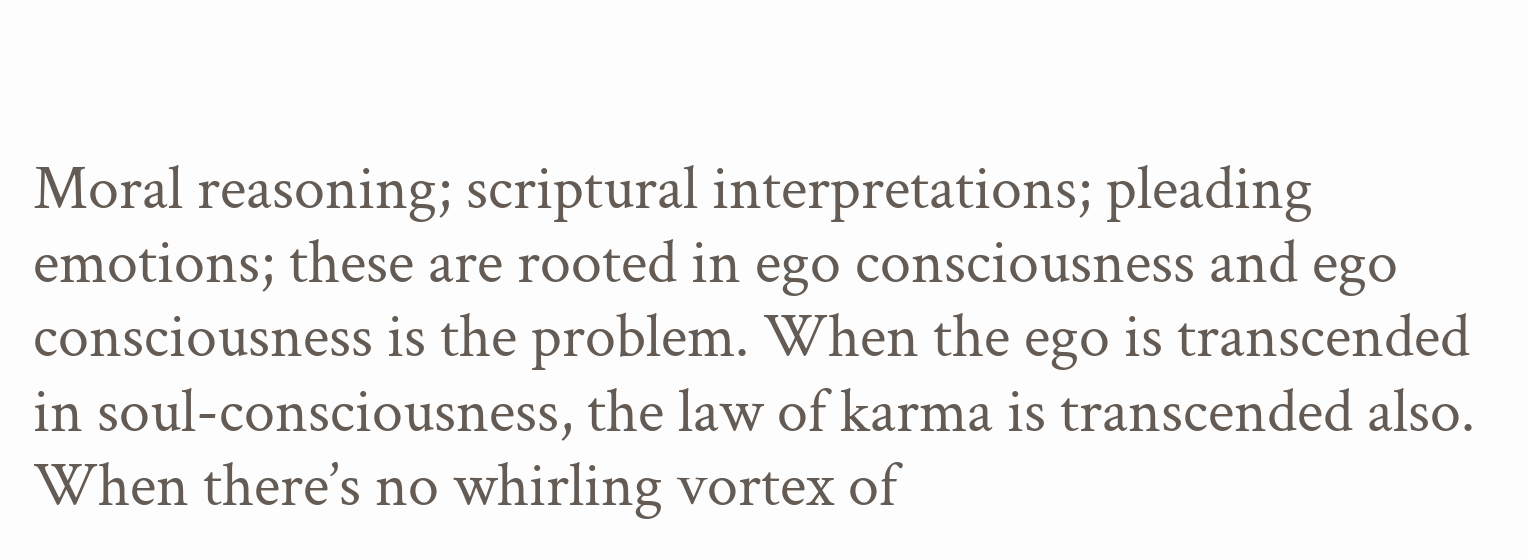Moral reasoning; scriptural interpretations; pleading emotions; these are rooted in ego consciousness and ego consciousness is the problem. When the ego is transcended in soul-consciousness, the law of karma is transcended also. When there’s no whirling vortex of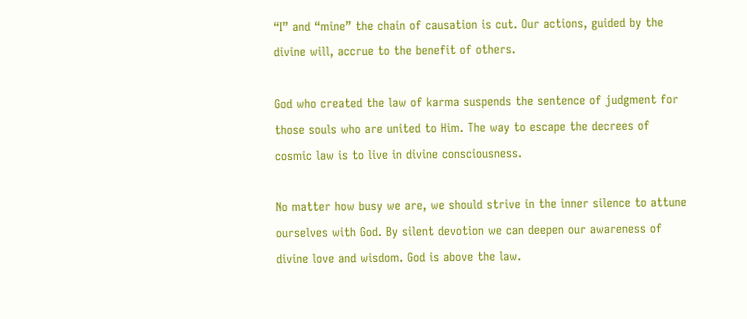“I” and “mine” the chain of causation is cut. Our actions, guided by the divine will, accrue to the benefit of others.

God who created the law of karma suspends the sentence of judgment for those souls who are united to Him. The way to escape the decrees of cosmic law is to live in divine consciousness.

No matter how busy we are, we should strive in the inner silence to attune ourselves with God. By silent devotion we can deepen our awareness of divine love and wisdom. God is above the law.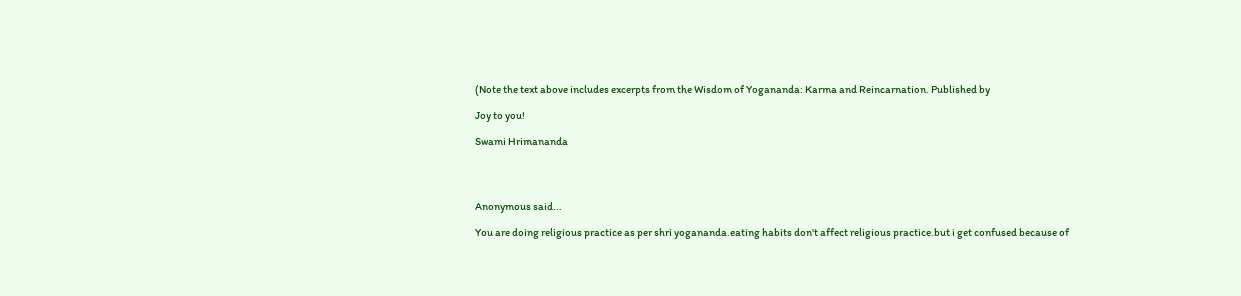(Note the text above includes excerpts from the Wisdom of Yogananda: Karma and Reincarnation. Published by

Joy to you!

Swami Hrimananda




Anonymous said...

You are doing religious practice as per shri yogananda.eating habits don't affect religious practice.but i get confused because of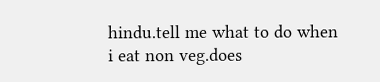hindu.tell me what to do when i eat non veg.does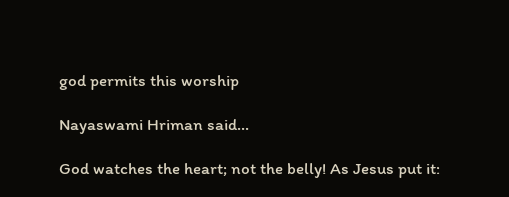god permits this worship

Nayaswami Hriman said...

God watches the heart; not the belly! As Jesus put it: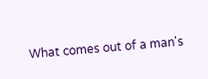What comes out of a man's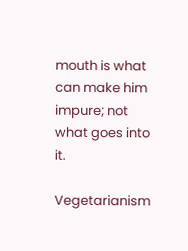mouth is what can make him impure; not what goes into it.

Vegetarianism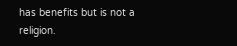has benefits but is not a religion.